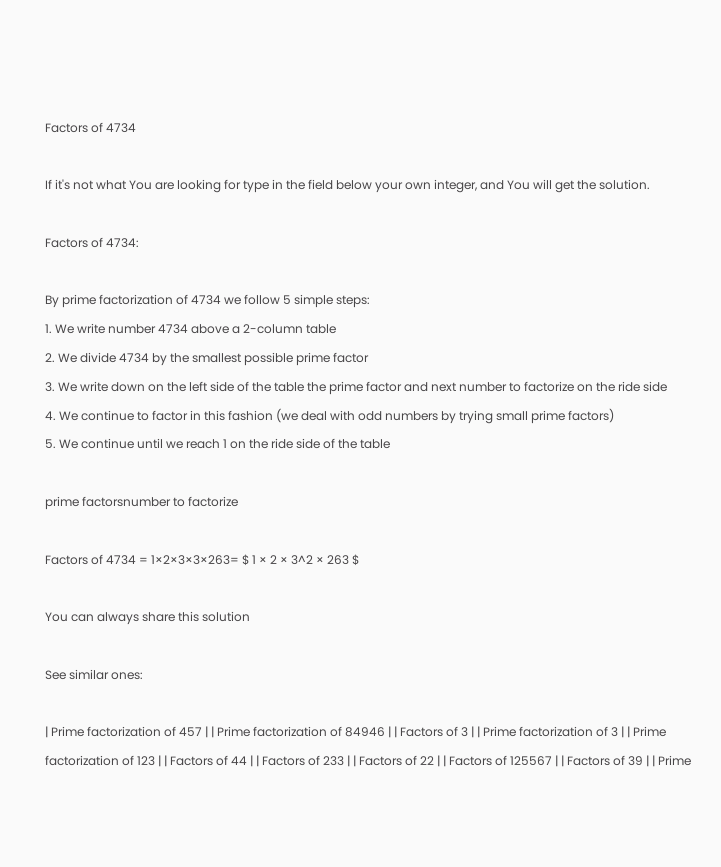Factors of 4734

If it's not what You are looking for type in the field below your own integer, and You will get the solution.

Factors of 4734:

By prime factorization of 4734 we follow 5 simple steps:
1. We write number 4734 above a 2-column table
2. We divide 4734 by the smallest possible prime factor
3. We write down on the left side of the table the prime factor and next number to factorize on the ride side
4. We continue to factor in this fashion (we deal with odd numbers by trying small prime factors)
5. We continue until we reach 1 on the ride side of the table

prime factorsnumber to factorize

Factors of 4734 = 1×2×3×3×263= $ 1 × 2 × 3^2 × 263 $

You can always share this solution

See similar ones:

| Prime factorization of 457 | | Prime factorization of 84946 | | Factors of 3 | | Prime factorization of 3 | | Prime factorization of 123 | | Factors of 44 | | Factors of 233 | | Factors of 22 | | Factors of 125567 | | Factors of 39 | | Prime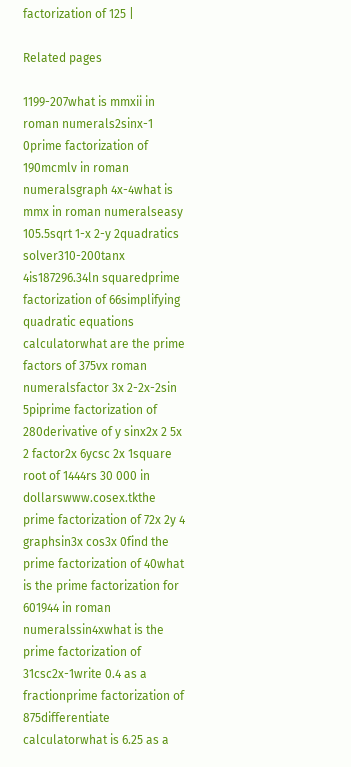factorization of 125 |

Related pages

1199-207what is mmxii in roman numerals2sinx-1 0prime factorization of 190mcmlv in roman numeralsgraph 4x-4what is mmx in roman numeralseasy 105.5sqrt 1-x 2-y 2quadratics solver310-200tanx 4is187296.34ln squaredprime factorization of 66simplifying quadratic equations calculatorwhat are the prime factors of 375vx roman numeralsfactor 3x 2-2x-2sin 5piprime factorization of 280derivative of y sinx2x 2 5x 2 factor2x 6ycsc 2x 1square root of 1444rs 30 000 in dollarswww.cosex.tkthe prime factorization of 72x 2y 4 graphsin3x cos3x 0find the prime factorization of 40what is the prime factorization for 601944 in roman numeralssin4xwhat is the prime factorization of 31csc2x-1write 0.4 as a fractionprime factorization of 875differentiate calculatorwhat is 6.25 as a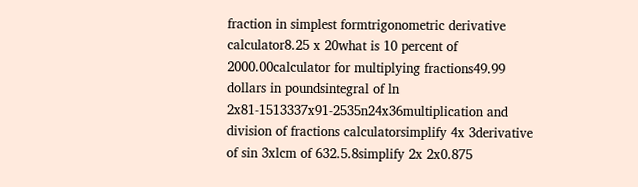fraction in simplest formtrigonometric derivative calculator8.25 x 20what is 10 percent of 2000.00calculator for multiplying fractions49.99 dollars in poundsintegral of ln 2x81-1513337x91-2535n24x36multiplication and division of fractions calculatorsimplify 4x 3derivative of sin 3xlcm of 632.5.8simplify 2x 2x0.875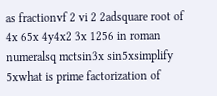as fractionvf 2 vi 2 2adsquare root of 4x 65x 4y4x2 3x 1256 in roman numeralsq mctsin3x sin5xsimplify 5xwhat is prime factorization of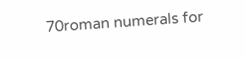70roman numerals for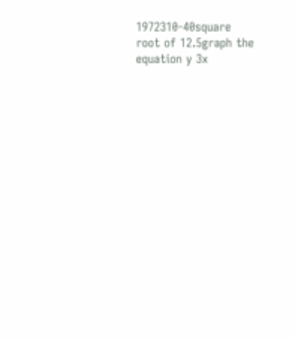1972310-40square root of 12.5graph the equation y 3x